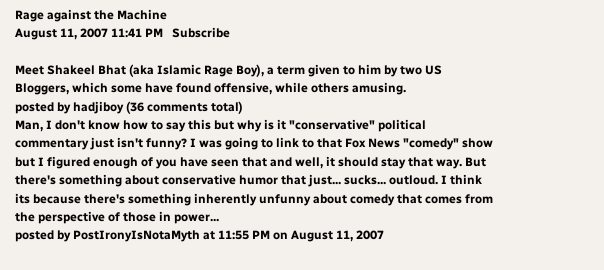Rage against the Machine
August 11, 2007 11:41 PM   Subscribe

Meet Shakeel Bhat (aka Islamic Rage Boy), a term given to him by two US Bloggers, which some have found offensive, while others amusing.
posted by hadjiboy (36 comments total)
Man, I don't know how to say this but why is it "conservative" political commentary just isn't funny? I was going to link to that Fox News "comedy" show but I figured enough of you have seen that and well, it should stay that way. But there's something about conservative humor that just... sucks... outloud. I think its because there's something inherently unfunny about comedy that comes from the perspective of those in power...
posted by PostIronyIsNotaMyth at 11:55 PM on August 11, 2007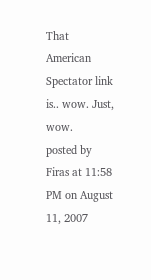That American Spectator link is.. wow. Just, wow.
posted by Firas at 11:58 PM on August 11, 2007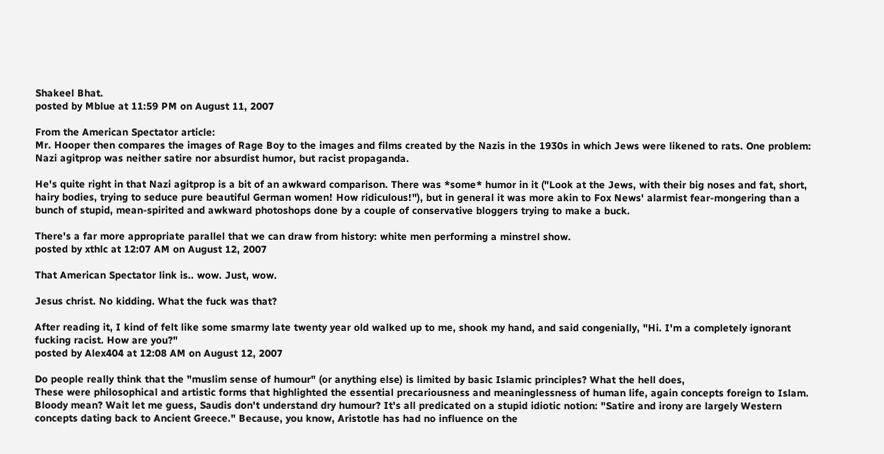Shakeel Bhat.
posted by Mblue at 11:59 PM on August 11, 2007

From the American Spectator article:
Mr. Hooper then compares the images of Rage Boy to the images and films created by the Nazis in the 1930s in which Jews were likened to rats. One problem: Nazi agitprop was neither satire nor absurdist humor, but racist propaganda.

He's quite right in that Nazi agitprop is a bit of an awkward comparison. There was *some* humor in it ("Look at the Jews, with their big noses and fat, short, hairy bodies, trying to seduce pure beautiful German women! How ridiculous!"), but in general it was more akin to Fox News' alarmist fear-mongering than a bunch of stupid, mean-spirited and awkward photoshops done by a couple of conservative bloggers trying to make a buck.

There's a far more appropriate parallel that we can draw from history: white men performing a minstrel show.
posted by xthlc at 12:07 AM on August 12, 2007

That American Spectator link is.. wow. Just, wow.

Jesus christ. No kidding. What the fuck was that?

After reading it, I kind of felt like some smarmy late twenty year old walked up to me, shook my hand, and said congenially, "Hi. I'm a completely ignorant fucking racist. How are you?"
posted by Alex404 at 12:08 AM on August 12, 2007

Do people really think that the "muslim sense of humour" (or anything else) is limited by basic Islamic principles? What the hell does,
These were philosophical and artistic forms that highlighted the essential precariousness and meaninglessness of human life, again concepts foreign to Islam.
Bloody mean? Wait let me guess, Saudis don't understand dry humour? It's all predicated on a stupid idiotic notion: "Satire and irony are largely Western concepts dating back to Ancient Greece." Because, you know, Aristotle has had no influence on the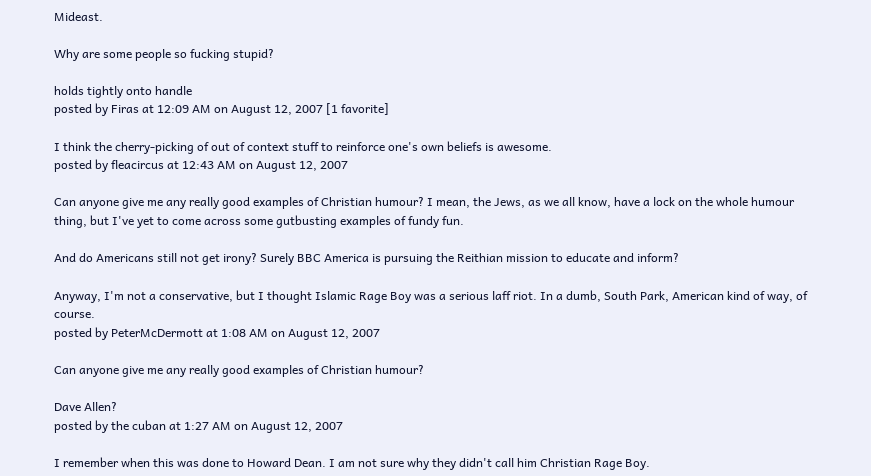Mideast.

Why are some people so fucking stupid?

holds tightly onto handle
posted by Firas at 12:09 AM on August 12, 2007 [1 favorite]

I think the cherry-picking of out of context stuff to reinforce one's own beliefs is awesome.
posted by fleacircus at 12:43 AM on August 12, 2007

Can anyone give me any really good examples of Christian humour? I mean, the Jews, as we all know, have a lock on the whole humour thing, but I've yet to come across some gutbusting examples of fundy fun.

And do Americans still not get irony? Surely BBC America is pursuing the Reithian mission to educate and inform?

Anyway, I'm not a conservative, but I thought Islamic Rage Boy was a serious laff riot. In a dumb, South Park, American kind of way, of course.
posted by PeterMcDermott at 1:08 AM on August 12, 2007

Can anyone give me any really good examples of Christian humour?

Dave Allen?
posted by the cuban at 1:27 AM on August 12, 2007

I remember when this was done to Howard Dean. I am not sure why they didn't call him Christian Rage Boy.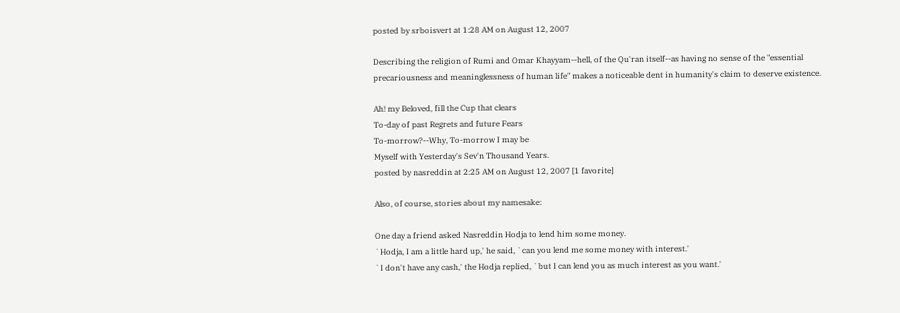posted by srboisvert at 1:28 AM on August 12, 2007

Describing the religion of Rumi and Omar Khayyam--hell, of the Qu'ran itself--as having no sense of the "essential precariousness and meaninglessness of human life" makes a noticeable dent in humanity's claim to deserve existence.

Ah! my Beloved, fill the Cup that clears
To-day of past Regrets and future Fears
To-morrow?--Why, To-morrow I may be
Myself with Yesterday's Sev'n Thousand Years.
posted by nasreddin at 2:25 AM on August 12, 2007 [1 favorite]

Also, of course, stories about my namesake:

One day a friend asked Nasreddin Hodja to lend him some money.
`Hodja, I am a little hard up,' he said, `can you lend me some money with interest.'
`I don't have any cash,' the Hodja replied, `but I can lend you as much interest as you want.'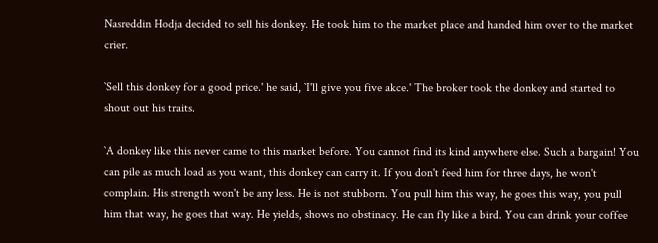Nasreddin Hodja decided to sell his donkey. He took him to the market place and handed him over to the market crier.

`Sell this donkey for a good price.' he said, `I'll give you five akce.' The broker took the donkey and started to shout out his traits.

`A donkey like this never came to this market before. You cannot find its kind anywhere else. Such a bargain! You can pile as much load as you want, this donkey can carry it. If you don't feed him for three days, he won't complain. His strength won't be any less. He is not stubborn. You pull him this way, he goes this way, you pull him that way, he goes that way. He yields, shows no obstinacy. He can fly like a bird. You can drink your coffee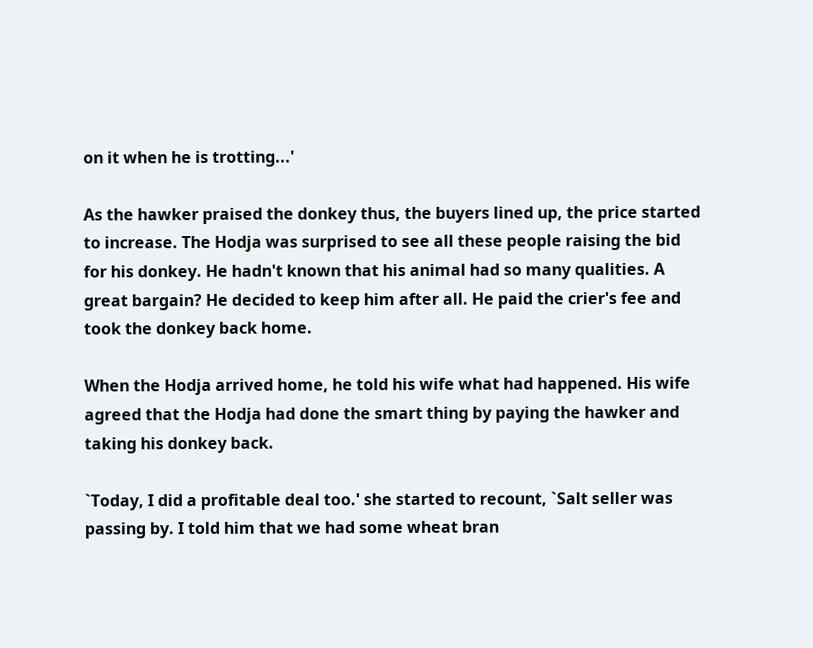on it when he is trotting...'

As the hawker praised the donkey thus, the buyers lined up, the price started to increase. The Hodja was surprised to see all these people raising the bid for his donkey. He hadn't known that his animal had so many qualities. A great bargain? He decided to keep him after all. He paid the crier's fee and took the donkey back home.

When the Hodja arrived home, he told his wife what had happened. His wife agreed that the Hodja had done the smart thing by paying the hawker and taking his donkey back.

`Today, I did a profitable deal too.' she started to recount, `Salt seller was passing by. I told him that we had some wheat bran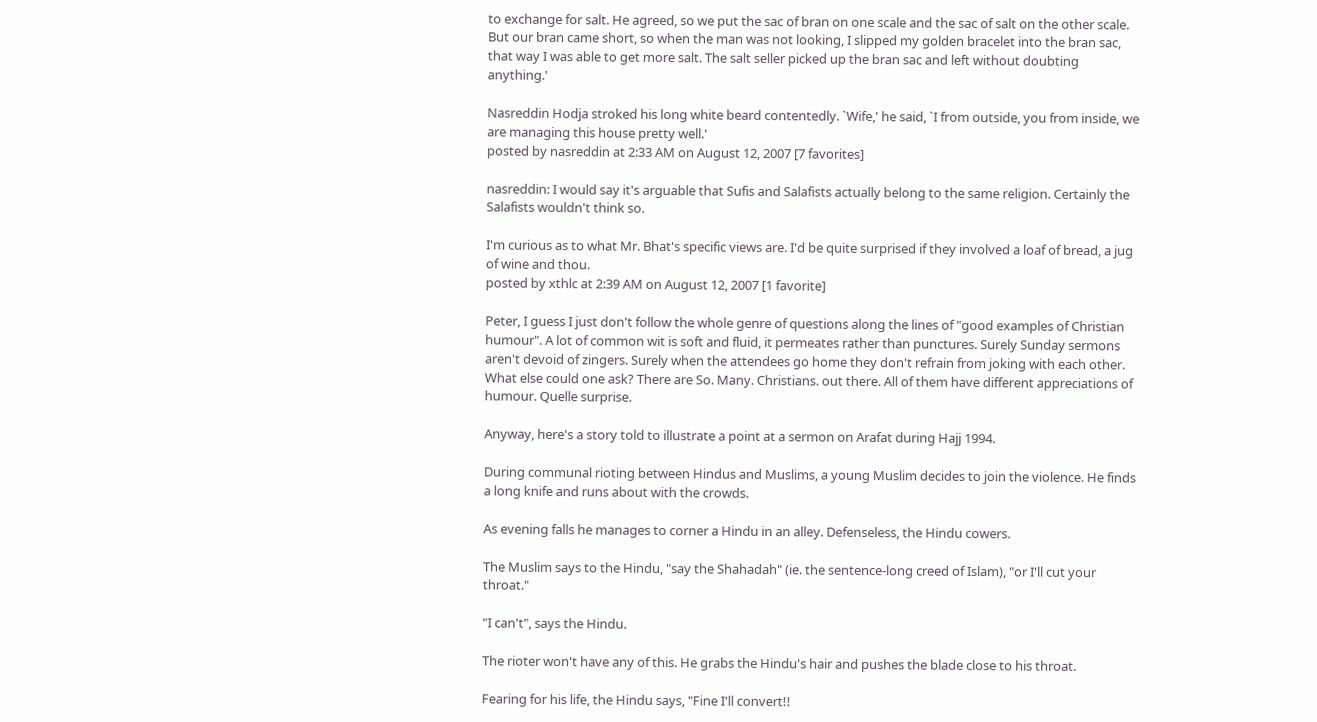to exchange for salt. He agreed, so we put the sac of bran on one scale and the sac of salt on the other scale. But our bran came short, so when the man was not looking, I slipped my golden bracelet into the bran sac, that way I was able to get more salt. The salt seller picked up the bran sac and left without doubting anything.'

Nasreddin Hodja stroked his long white beard contentedly. `Wife,' he said, `I from outside, you from inside, we are managing this house pretty well.'
posted by nasreddin at 2:33 AM on August 12, 2007 [7 favorites]

nasreddin: I would say it's arguable that Sufis and Salafists actually belong to the same religion. Certainly the Salafists wouldn't think so.

I'm curious as to what Mr. Bhat's specific views are. I'd be quite surprised if they involved a loaf of bread, a jug of wine and thou.
posted by xthlc at 2:39 AM on August 12, 2007 [1 favorite]

Peter, I guess I just don't follow the whole genre of questions along the lines of "good examples of Christian humour". A lot of common wit is soft and fluid, it permeates rather than punctures. Surely Sunday sermons aren't devoid of zingers. Surely when the attendees go home they don't refrain from joking with each other. What else could one ask? There are So. Many. Christians. out there. All of them have different appreciations of humour. Quelle surprise.

Anyway, here's a story told to illustrate a point at a sermon on Arafat during Hajj 1994.

During communal rioting between Hindus and Muslims, a young Muslim decides to join the violence. He finds a long knife and runs about with the crowds.

As evening falls he manages to corner a Hindu in an alley. Defenseless, the Hindu cowers.

The Muslim says to the Hindu, "say the Shahadah" (ie. the sentence-long creed of Islam), "or I'll cut your throat."

"I can't", says the Hindu.

The rioter won't have any of this. He grabs the Hindu's hair and pushes the blade close to his throat.

Fearing for his life, the Hindu says, "Fine I'll convert!!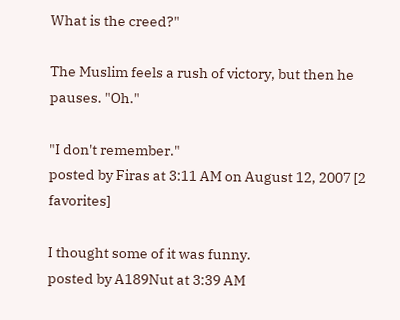What is the creed?"

The Muslim feels a rush of victory, but then he pauses. "Oh."

"I don't remember."
posted by Firas at 3:11 AM on August 12, 2007 [2 favorites]

I thought some of it was funny.
posted by A189Nut at 3:39 AM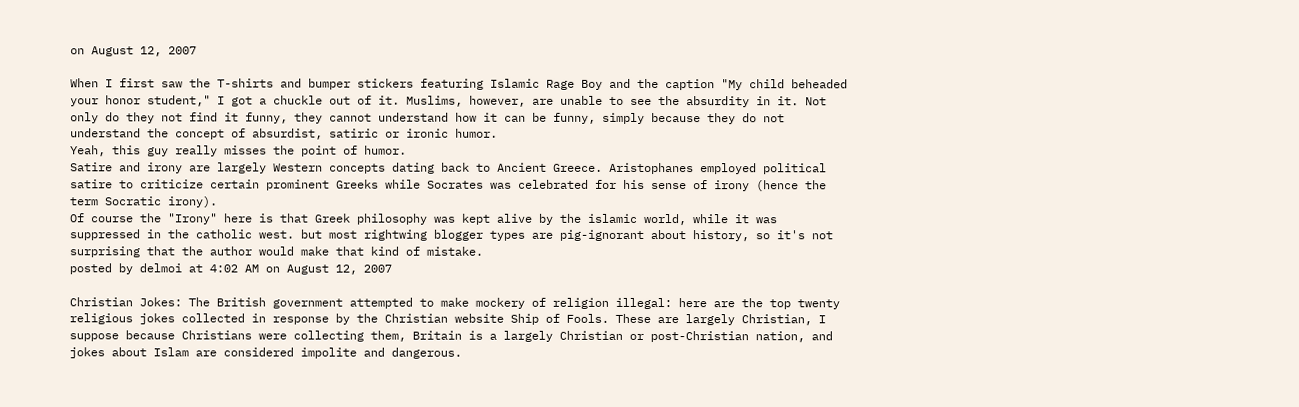on August 12, 2007

When I first saw the T-shirts and bumper stickers featuring Islamic Rage Boy and the caption "My child beheaded your honor student," I got a chuckle out of it. Muslims, however, are unable to see the absurdity in it. Not only do they not find it funny, they cannot understand how it can be funny, simply because they do not understand the concept of absurdist, satiric or ironic humor.
Yeah, this guy really misses the point of humor.
Satire and irony are largely Western concepts dating back to Ancient Greece. Aristophanes employed political satire to criticize certain prominent Greeks while Socrates was celebrated for his sense of irony (hence the term Socratic irony).
Of course the "Irony" here is that Greek philosophy was kept alive by the islamic world, while it was suppressed in the catholic west. but most rightwing blogger types are pig-ignorant about history, so it's not surprising that the author would make that kind of mistake.
posted by delmoi at 4:02 AM on August 12, 2007

Christian Jokes: The British government attempted to make mockery of religion illegal: here are the top twenty religious jokes collected in response by the Christian website Ship of Fools. These are largely Christian, I suppose because Christians were collecting them, Britain is a largely Christian or post-Christian nation, and jokes about Islam are considered impolite and dangerous.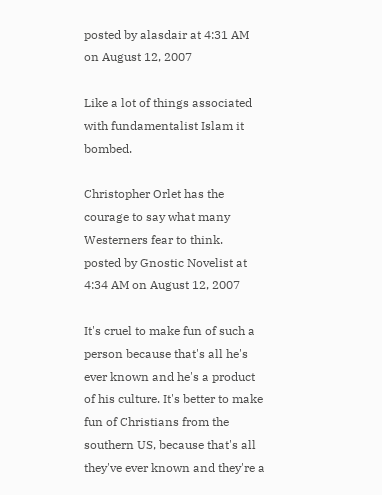posted by alasdair at 4:31 AM on August 12, 2007

Like a lot of things associated with fundamentalist Islam it bombed.

Christopher Orlet has the courage to say what many Westerners fear to think.
posted by Gnostic Novelist at 4:34 AM on August 12, 2007

It's cruel to make fun of such a person because that's all he's ever known and he's a product of his culture. It's better to make fun of Christians from the southern US, because that's all they've ever known and they're a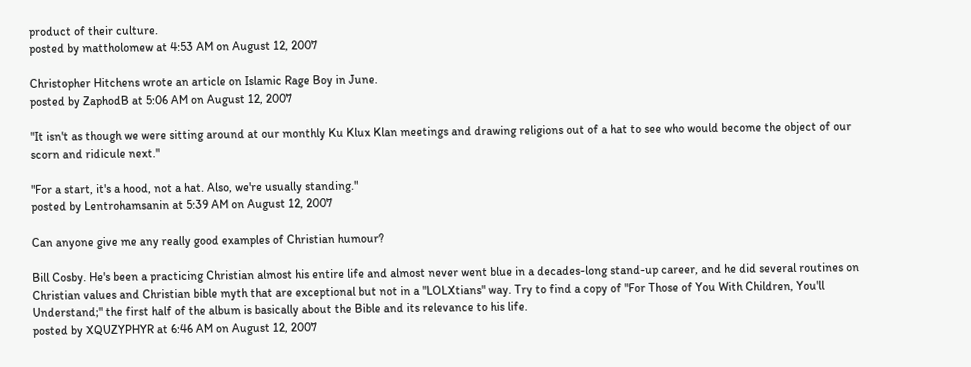product of their culture.
posted by mattholomew at 4:53 AM on August 12, 2007

Christopher Hitchens wrote an article on Islamic Rage Boy in June.
posted by ZaphodB at 5:06 AM on August 12, 2007

"It isn't as though we were sitting around at our monthly Ku Klux Klan meetings and drawing religions out of a hat to see who would become the object of our scorn and ridicule next."

"For a start, it's a hood, not a hat. Also, we're usually standing."
posted by Lentrohamsanin at 5:39 AM on August 12, 2007

Can anyone give me any really good examples of Christian humour?

Bill Cosby. He's been a practicing Christian almost his entire life and almost never went blue in a decades-long stand-up career, and he did several routines on Christian values and Christian bible myth that are exceptional but not in a "LOLXtians" way. Try to find a copy of "For Those of You With Children, You'll Understand;" the first half of the album is basically about the Bible and its relevance to his life.
posted by XQUZYPHYR at 6:46 AM on August 12, 2007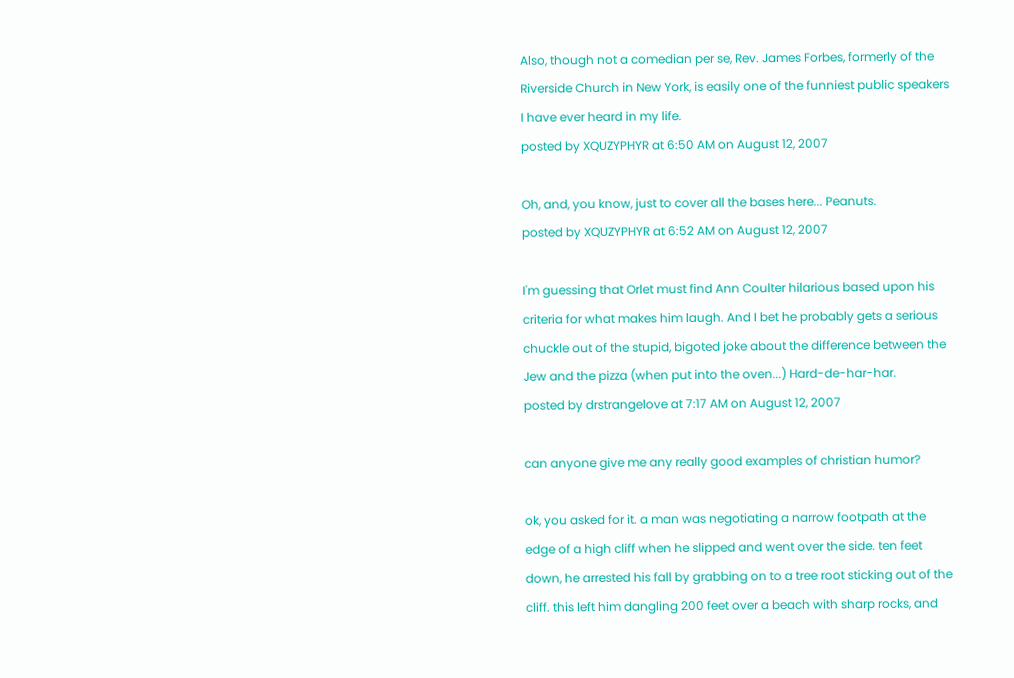Also, though not a comedian per se, Rev. James Forbes, formerly of the Riverside Church in New York, is easily one of the funniest public speakers I have ever heard in my life.
posted by XQUZYPHYR at 6:50 AM on August 12, 2007

Oh, and, you know, just to cover all the bases here... Peanuts.
posted by XQUZYPHYR at 6:52 AM on August 12, 2007

I'm guessing that Orlet must find Ann Coulter hilarious based upon his criteria for what makes him laugh. And I bet he probably gets a serious chuckle out of the stupid, bigoted joke about the difference between the Jew and the pizza (when put into the oven...) Hard-de-har-har.
posted by drstrangelove at 7:17 AM on August 12, 2007

can anyone give me any really good examples of christian humor?

ok, you asked for it. a man was negotiating a narrow footpath at the edge of a high cliff when he slipped and went over the side. ten feet down, he arrested his fall by grabbing on to a tree root sticking out of the cliff. this left him dangling 200 feet over a beach with sharp rocks, and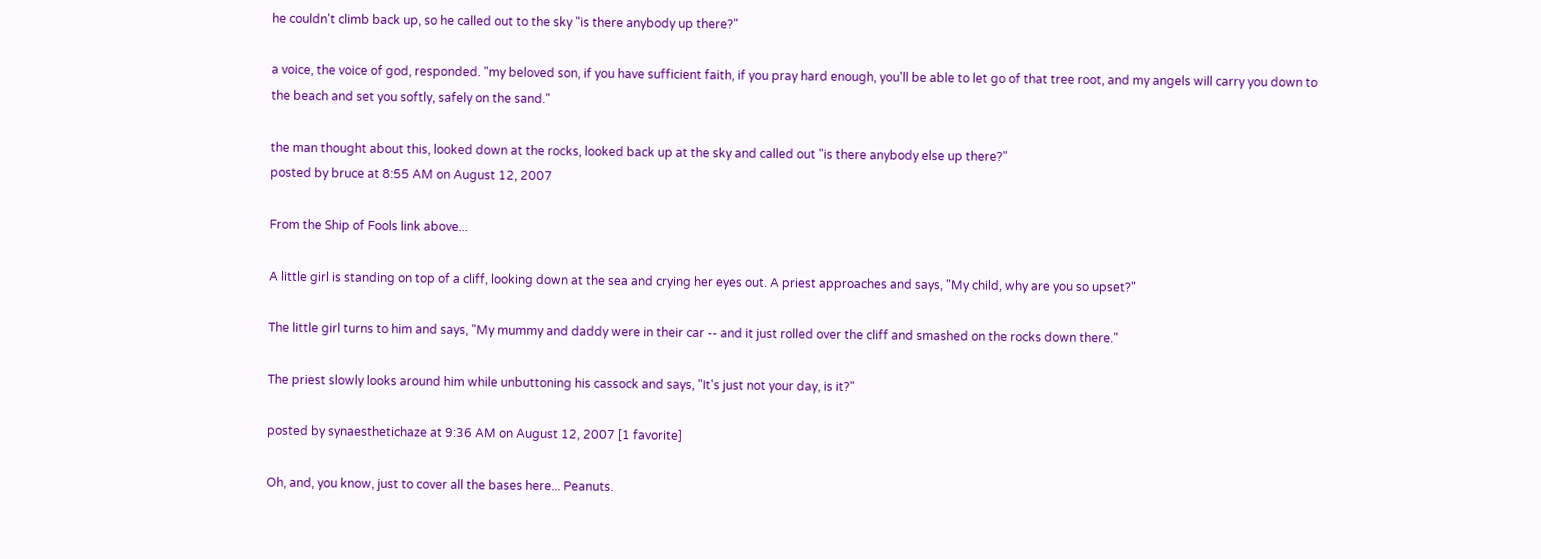he couldn't climb back up, so he called out to the sky "is there anybody up there?"

a voice, the voice of god, responded. "my beloved son, if you have sufficient faith, if you pray hard enough, you'll be able to let go of that tree root, and my angels will carry you down to the beach and set you softly, safely on the sand."

the man thought about this, looked down at the rocks, looked back up at the sky and called out "is there anybody else up there?"
posted by bruce at 8:55 AM on August 12, 2007

From the Ship of Fools link above...

A little girl is standing on top of a cliff, looking down at the sea and crying her eyes out. A priest approaches and says, "My child, why are you so upset?"

The little girl turns to him and says, "My mummy and daddy were in their car -- and it just rolled over the cliff and smashed on the rocks down there."

The priest slowly looks around him while unbuttoning his cassock and says, "It's just not your day, is it?"

posted by synaesthetichaze at 9:36 AM on August 12, 2007 [1 favorite]

Oh, and, you know, just to cover all the bases here... Peanuts.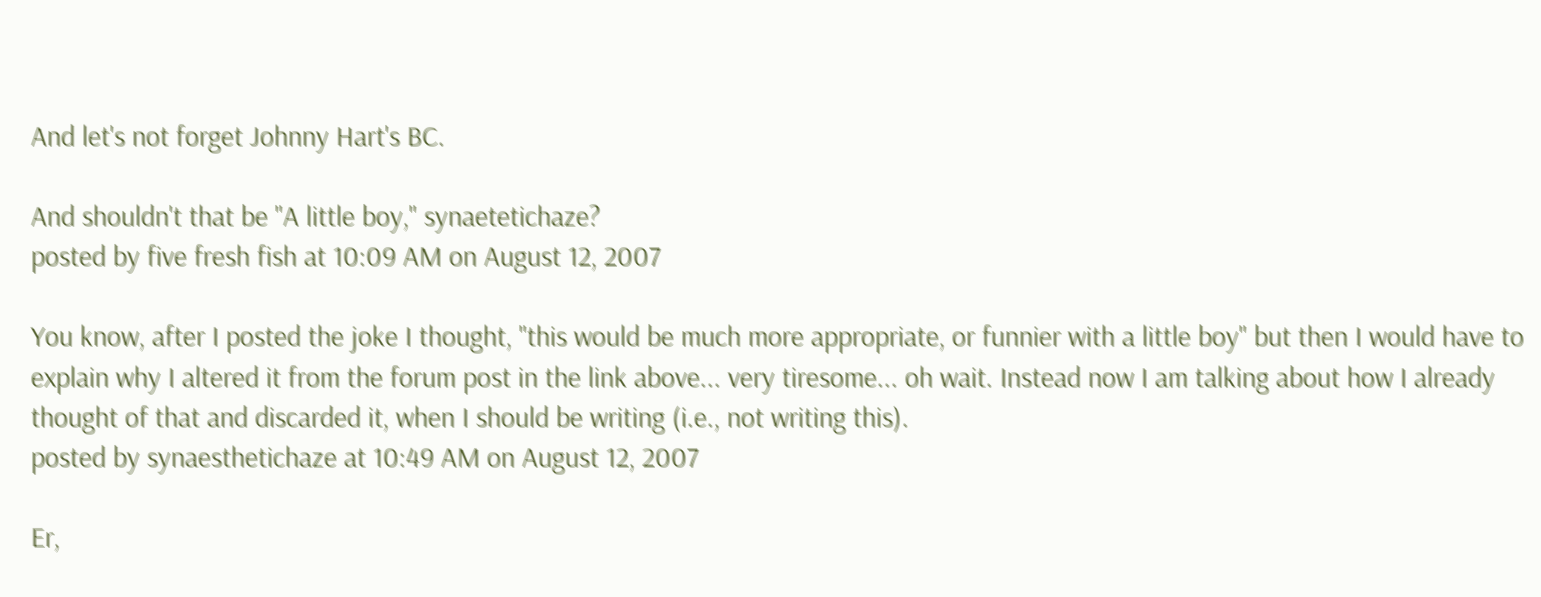And let's not forget Johnny Hart's BC.

And shouldn't that be "A little boy," synaetetichaze?
posted by five fresh fish at 10:09 AM on August 12, 2007

You know, after I posted the joke I thought, "this would be much more appropriate, or funnier with a little boy" but then I would have to explain why I altered it from the forum post in the link above... very tiresome... oh wait. Instead now I am talking about how I already thought of that and discarded it, when I should be writing (i.e., not writing this).
posted by synaesthetichaze at 10:49 AM on August 12, 2007

Er,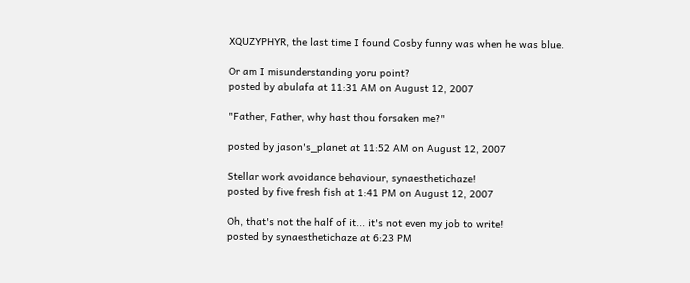XQUZYPHYR, the last time I found Cosby funny was when he was blue.

Or am I misunderstanding yoru point?
posted by abulafa at 11:31 AM on August 12, 2007

"Father, Father, why hast thou forsaken me?"

posted by jason's_planet at 11:52 AM on August 12, 2007

Stellar work avoidance behaviour, synaesthetichaze!
posted by five fresh fish at 1:41 PM on August 12, 2007

Oh, that's not the half of it... it's not even my job to write!
posted by synaesthetichaze at 6:23 PM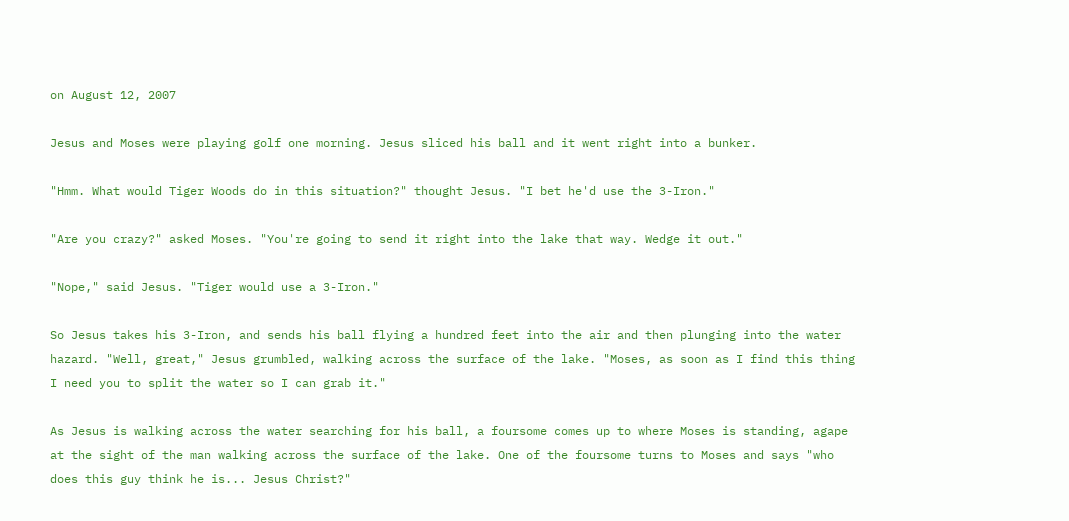on August 12, 2007

Jesus and Moses were playing golf one morning. Jesus sliced his ball and it went right into a bunker.

"Hmm. What would Tiger Woods do in this situation?" thought Jesus. "I bet he'd use the 3-Iron."

"Are you crazy?" asked Moses. "You're going to send it right into the lake that way. Wedge it out."

"Nope," said Jesus. "Tiger would use a 3-Iron."

So Jesus takes his 3-Iron, and sends his ball flying a hundred feet into the air and then plunging into the water hazard. "Well, great," Jesus grumbled, walking across the surface of the lake. "Moses, as soon as I find this thing I need you to split the water so I can grab it."

As Jesus is walking across the water searching for his ball, a foursome comes up to where Moses is standing, agape at the sight of the man walking across the surface of the lake. One of the foursome turns to Moses and says "who does this guy think he is... Jesus Christ?"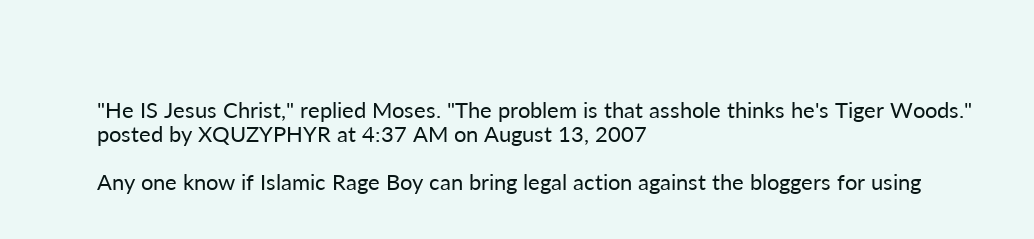"He IS Jesus Christ," replied Moses. "The problem is that asshole thinks he's Tiger Woods."
posted by XQUZYPHYR at 4:37 AM on August 13, 2007

Any one know if Islamic Rage Boy can bring legal action against the bloggers for using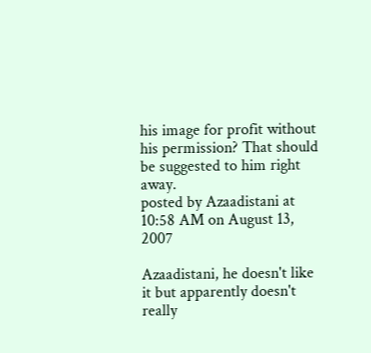his image for profit without his permission? That should be suggested to him right away.
posted by Azaadistani at 10:58 AM on August 13, 2007

Azaadistani, he doesn't like it but apparently doesn't really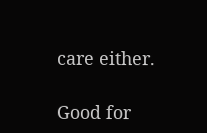care either.

Good for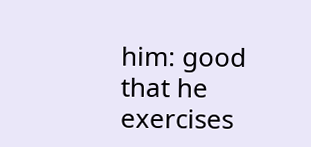him: good that he exercises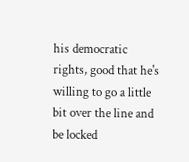his democratic rights, good that he's willing to go a little bit over the line and be locked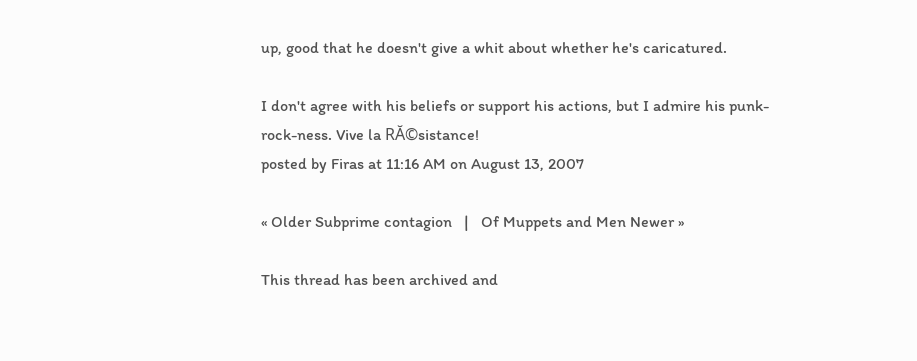up, good that he doesn't give a whit about whether he's caricatured.

I don't agree with his beliefs or support his actions, but I admire his punk-rock-ness. Vive la RĂ©sistance!
posted by Firas at 11:16 AM on August 13, 2007

« Older Subprime contagion   |   Of Muppets and Men Newer »

This thread has been archived and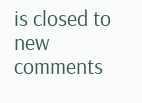is closed to new comments